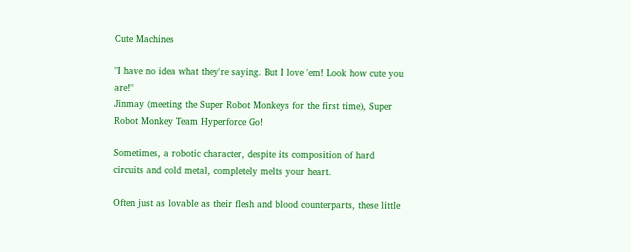Cute Machines

"I have no idea what they're saying. But I love 'em! Look how cute you are!"
Jinmay (meeting the Super Robot Monkeys for the first time), Super Robot Monkey Team Hyperforce Go!

Sometimes, a robotic character, despite its composition of hard circuits and cold metal, completely melts your heart.

Often just as lovable as their flesh and blood counterparts, these little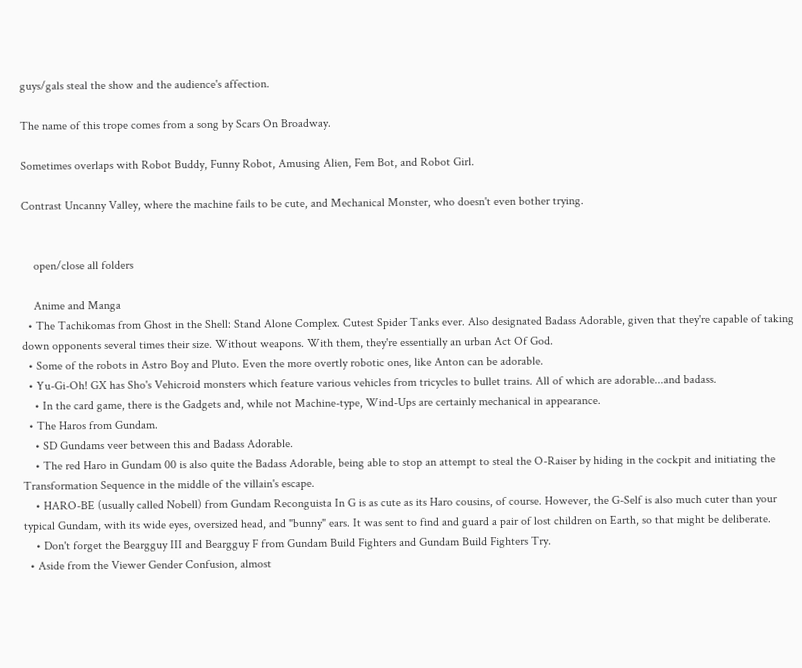guys/gals steal the show and the audience's affection.

The name of this trope comes from a song by Scars On Broadway.

Sometimes overlaps with Robot Buddy, Funny Robot, Amusing Alien, Fem Bot, and Robot Girl.

Contrast Uncanny Valley, where the machine fails to be cute, and Mechanical Monster, who doesn't even bother trying.


    open/close all folders

    Anime and Manga
  • The Tachikomas from Ghost in the Shell: Stand Alone Complex. Cutest Spider Tanks ever. Also designated Badass Adorable, given that they're capable of taking down opponents several times their size. Without weapons. With them, they're essentially an urban Act Of God.
  • Some of the robots in Astro Boy and Pluto. Even the more overtly robotic ones, like Anton can be adorable.
  • Yu-Gi-Oh! GX has Sho's Vehicroid monsters which feature various vehicles from tricycles to bullet trains. All of which are adorable...and badass.
    • In the card game, there is the Gadgets and, while not Machine-type, Wind-Ups are certainly mechanical in appearance.
  • The Haros from Gundam.
    • SD Gundams veer between this and Badass Adorable.
    • The red Haro in Gundam 00 is also quite the Badass Adorable, being able to stop an attempt to steal the O-Raiser by hiding in the cockpit and initiating the Transformation Sequence in the middle of the villain's escape.
    • HARO-BE (usually called Nobell) from Gundam Reconguista In G is as cute as its Haro cousins, of course. However, the G-Self is also much cuter than your typical Gundam, with its wide eyes, oversized head, and "bunny" ears. It was sent to find and guard a pair of lost children on Earth, so that might be deliberate.
    • Don't forget the Beargguy III and Beargguy F from Gundam Build Fighters and Gundam Build Fighters Try.
  • Aside from the Viewer Gender Confusion, almost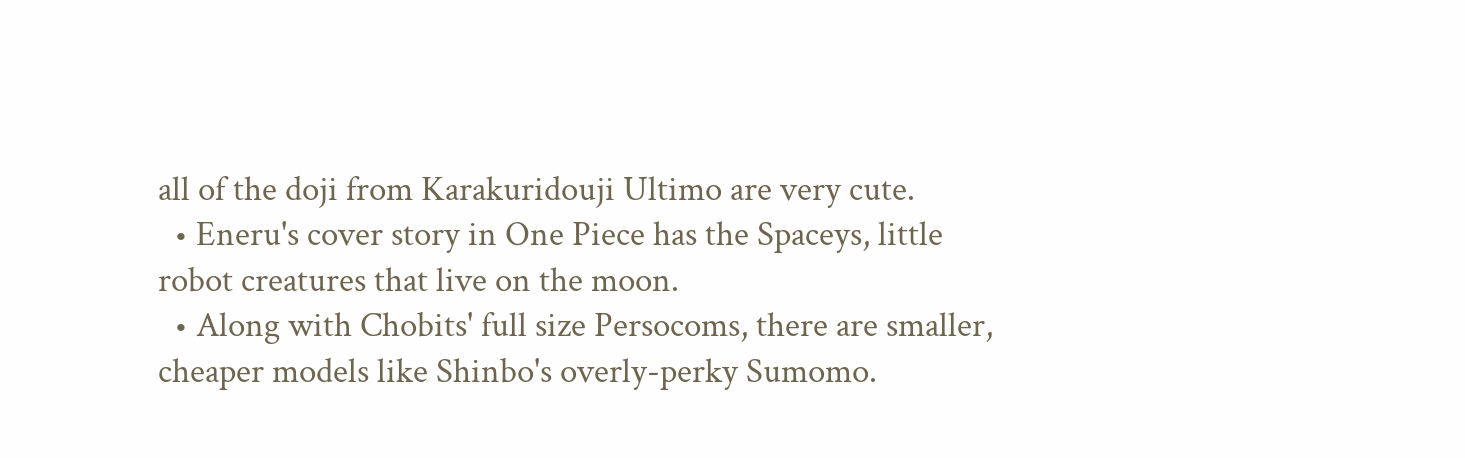all of the doji from Karakuridouji Ultimo are very cute.
  • Eneru's cover story in One Piece has the Spaceys, little robot creatures that live on the moon.
  • Along with Chobits' full size Persocoms, there are smaller, cheaper models like Shinbo's overly-perky Sumomo.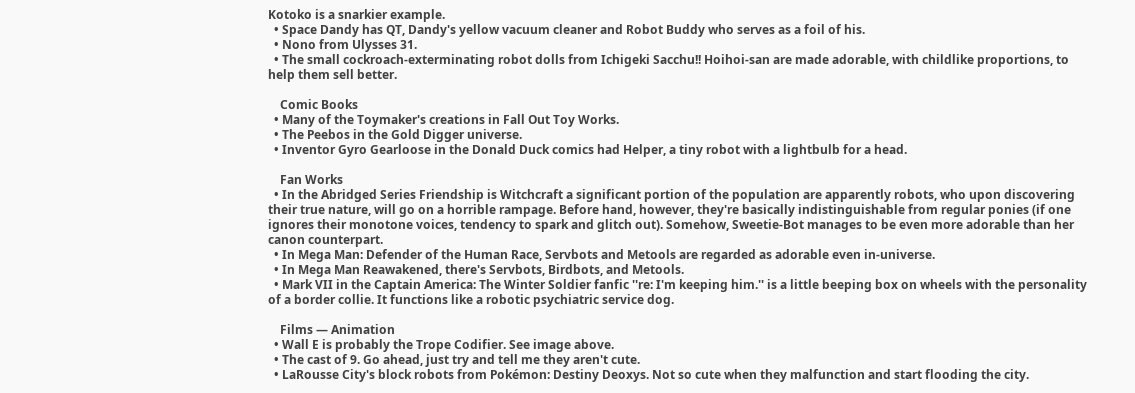Kotoko is a snarkier example.
  • Space Dandy has QT, Dandy's yellow vacuum cleaner and Robot Buddy who serves as a foil of his.
  • Nono from Ulysses 31.
  • The small cockroach-exterminating robot dolls from Ichigeki Sacchu!! Hoihoi-san are made adorable, with childlike proportions, to help them sell better.

    Comic Books
  • Many of the Toymaker's creations in Fall Out Toy Works.
  • The Peebos in the Gold Digger universe.
  • Inventor Gyro Gearloose in the Donald Duck comics had Helper, a tiny robot with a lightbulb for a head.

    Fan Works
  • In the Abridged Series Friendship is Witchcraft a significant portion of the population are apparently robots, who upon discovering their true nature, will go on a horrible rampage. Before hand, however, they're basically indistinguishable from regular ponies (if one ignores their monotone voices, tendency to spark and glitch out). Somehow, Sweetie-Bot manages to be even more adorable than her canon counterpart.
  • In Mega Man: Defender of the Human Race, Servbots and Metools are regarded as adorable even in-universe.
  • In Mega Man Reawakened, there's Servbots, Birdbots, and Metools.
  • Mark VII in the Captain America: The Winter Soldier fanfic ''re: I'm keeping him.'' is a little beeping box on wheels with the personality of a border collie. It functions like a robotic psychiatric service dog.

    Films — Animation
  • Wall E is probably the Trope Codifier. See image above.
  • The cast of 9. Go ahead, just try and tell me they aren't cute.
  • LaRousse City's block robots from Pokémon: Destiny Deoxys. Not so cute when they malfunction and start flooding the city.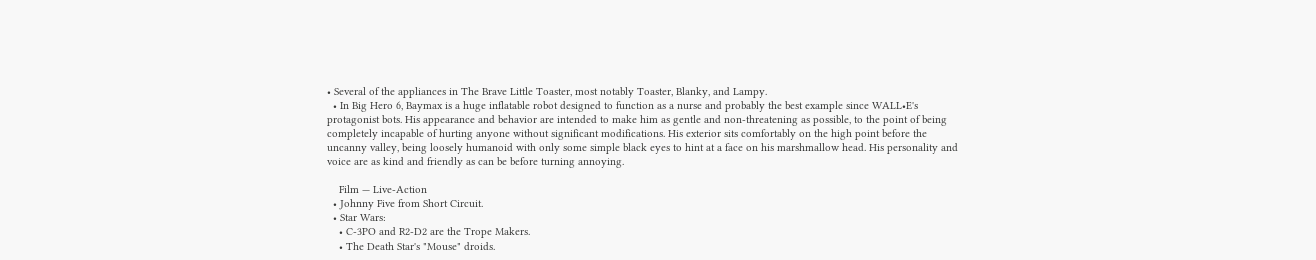• Several of the appliances in The Brave Little Toaster, most notably Toaster, Blanky, and Lampy.
  • In Big Hero 6, Baymax is a huge inflatable robot designed to function as a nurse and probably the best example since WALL•E's protagonist bots. His appearance and behavior are intended to make him as gentle and non-threatening as possible, to the point of being completely incapable of hurting anyone without significant modifications. His exterior sits comfortably on the high point before the uncanny valley, being loosely humanoid with only some simple black eyes to hint at a face on his marshmallow head. His personality and voice are as kind and friendly as can be before turning annoying.

    Film — Live-Action
  • Johnny Five from Short Circuit.
  • Star Wars:
    • C-3PO and R2-D2 are the Trope Makers.
    • The Death Star's "Mouse" droids.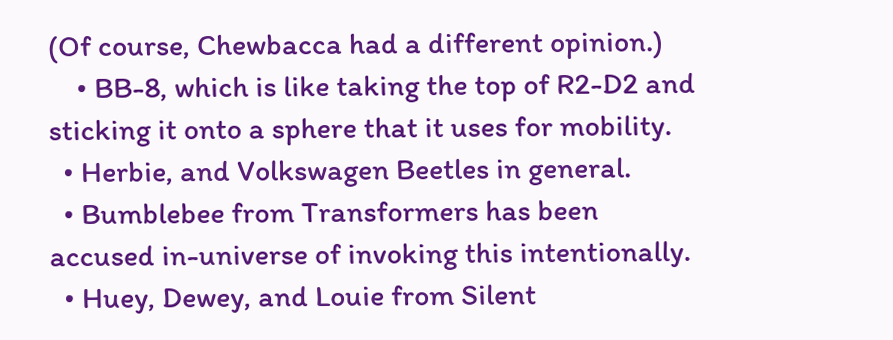(Of course, Chewbacca had a different opinion.)
    • BB-8, which is like taking the top of R2-D2 and sticking it onto a sphere that it uses for mobility.
  • Herbie, and Volkswagen Beetles in general.
  • Bumblebee from Transformers has been accused in-universe of invoking this intentionally.
  • Huey, Dewey, and Louie from Silent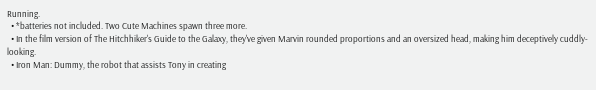Running.
  • *batteries not included. Two Cute Machines spawn three more.
  • In the film version of The Hitchhiker's Guide to the Galaxy, they've given Marvin rounded proportions and an oversized head, making him deceptively cuddly-looking.
  • Iron Man: Dummy, the robot that assists Tony in creating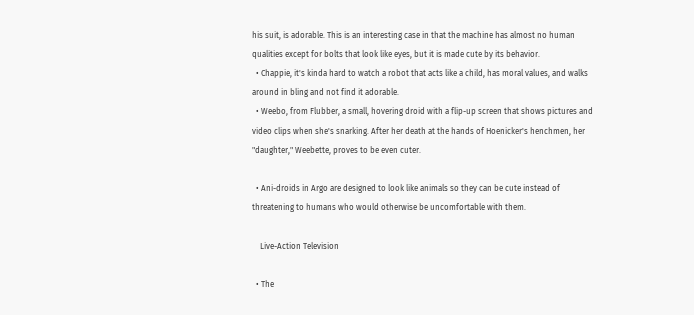his suit, is adorable. This is an interesting case in that the machine has almost no human qualities except for bolts that look like eyes, but it is made cute by its behavior.
  • Chappie, it's kinda hard to watch a robot that acts like a child, has moral values, and walks around in bling and not find it adorable.
  • Weebo, from Flubber, a small, hovering droid with a flip-up screen that shows pictures and video clips when she's snarking. After her death at the hands of Hoenicker's henchmen, her "daughter," Weebette, proves to be even cuter.

  • Ani-droids in Argo are designed to look like animals so they can be cute instead of threatening to humans who would otherwise be uncomfortable with them.

    Live-Action Television

  • The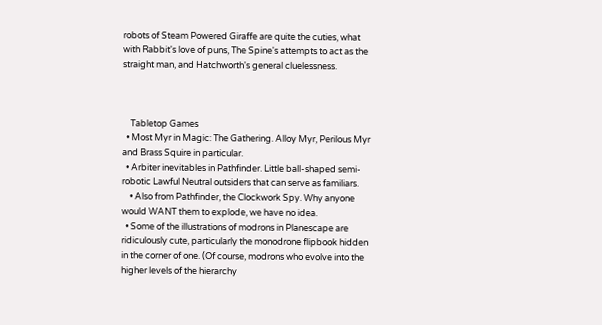robots of Steam Powered Giraffe are quite the cuties, what with Rabbit's love of puns, The Spine's attempts to act as the straight man, and Hatchworth's general cluelessness.



    Tabletop Games
  • Most Myr in Magic: The Gathering. Alloy Myr, Perilous Myr and Brass Squire in particular.
  • Arbiter inevitables in Pathfinder. Little ball-shaped semi-robotic Lawful Neutral outsiders that can serve as familiars.
    • Also from Pathfinder, the Clockwork Spy. Why anyone would WANT them to explode, we have no idea.
  • Some of the illustrations of modrons in Planescape are ridiculously cute, particularly the monodrone flipbook hidden in the corner of one. (Of course, modrons who evolve into the higher levels of the hierarchy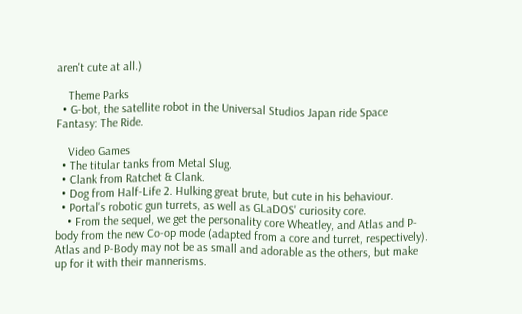aren't cute at all.)

    Theme Parks
  • G-bot, the satellite robot in the Universal Studios Japan ride Space Fantasy: The Ride.

    Video Games
  • The titular tanks from Metal Slug.
  • Clank from Ratchet & Clank.
  • Dog from Half-Life 2. Hulking great brute, but cute in his behaviour.
  • Portal's robotic gun turrets, as well as GLaDOS' curiosity core.
    • From the sequel, we get the personality core Wheatley, and Atlas and P-body from the new Co-op mode (adapted from a core and turret, respectively). Atlas and P-Body may not be as small and adorable as the others, but make up for it with their mannerisms.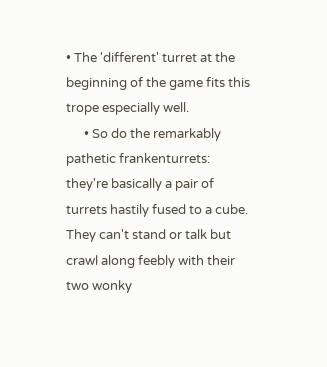• The 'different' turret at the beginning of the game fits this trope especially well.
      • So do the remarkably pathetic frankenturrets: they're basically a pair of turrets hastily fused to a cube. They can't stand or talk but crawl along feebly with their two wonky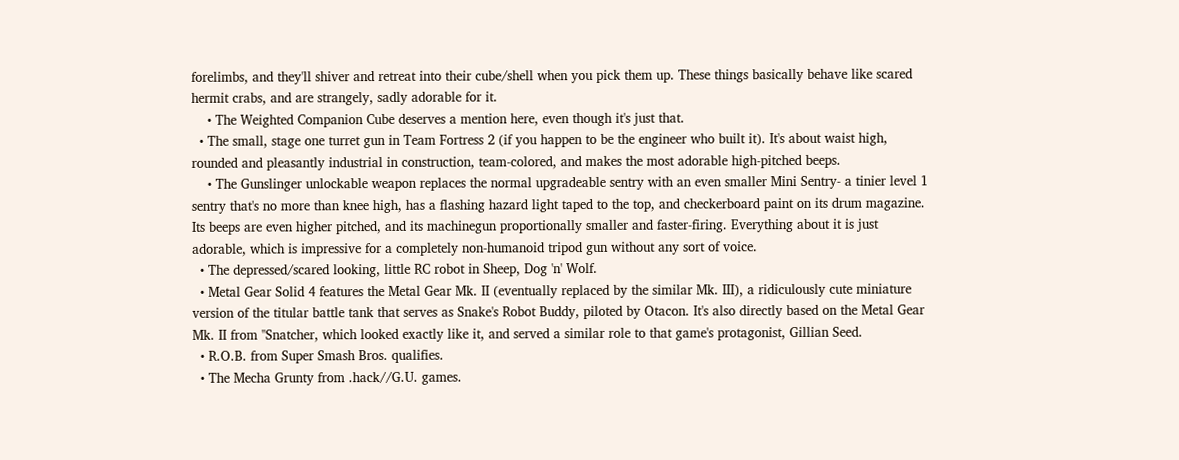forelimbs, and they'll shiver and retreat into their cube/shell when you pick them up. These things basically behave like scared hermit crabs, and are strangely, sadly adorable for it.
    • The Weighted Companion Cube deserves a mention here, even though it's just that.
  • The small, stage one turret gun in Team Fortress 2 (if you happen to be the engineer who built it). It's about waist high, rounded and pleasantly industrial in construction, team-colored, and makes the most adorable high-pitched beeps.
    • The Gunslinger unlockable weapon replaces the normal upgradeable sentry with an even smaller Mini Sentry- a tinier level 1 sentry that's no more than knee high, has a flashing hazard light taped to the top, and checkerboard paint on its drum magazine. Its beeps are even higher pitched, and its machinegun proportionally smaller and faster-firing. Everything about it is just adorable, which is impressive for a completely non-humanoid tripod gun without any sort of voice.
  • The depressed/scared looking, little RC robot in Sheep, Dog 'n' Wolf.
  • Metal Gear Solid 4 features the Metal Gear Mk. II (eventually replaced by the similar Mk. III), a ridiculously cute miniature version of the titular battle tank that serves as Snake's Robot Buddy, piloted by Otacon. It's also directly based on the Metal Gear Mk. II from ''Snatcher, which looked exactly like it, and served a similar role to that game's protagonist, Gillian Seed.
  • R.O.B. from Super Smash Bros. qualifies.
  • The Mecha Grunty from .hack//G.U. games.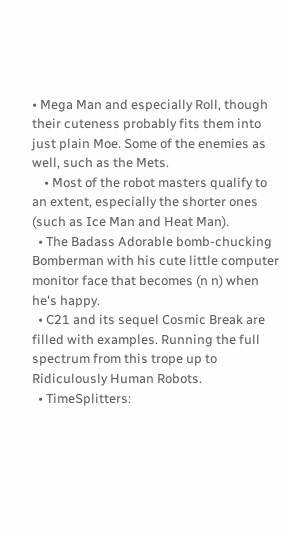• Mega Man and especially Roll, though their cuteness probably fits them into just plain Moe. Some of the enemies as well, such as the Mets.
    • Most of the robot masters qualify to an extent, especially the shorter ones (such as Ice Man and Heat Man).
  • The Badass Adorable bomb-chucking Bomberman with his cute little computer monitor face that becomes (n n) when he's happy.
  • C21 and its sequel Cosmic Break are filled with examples. Running the full spectrum from this trope up to Ridiculously Human Robots.
  • TimeSplitters: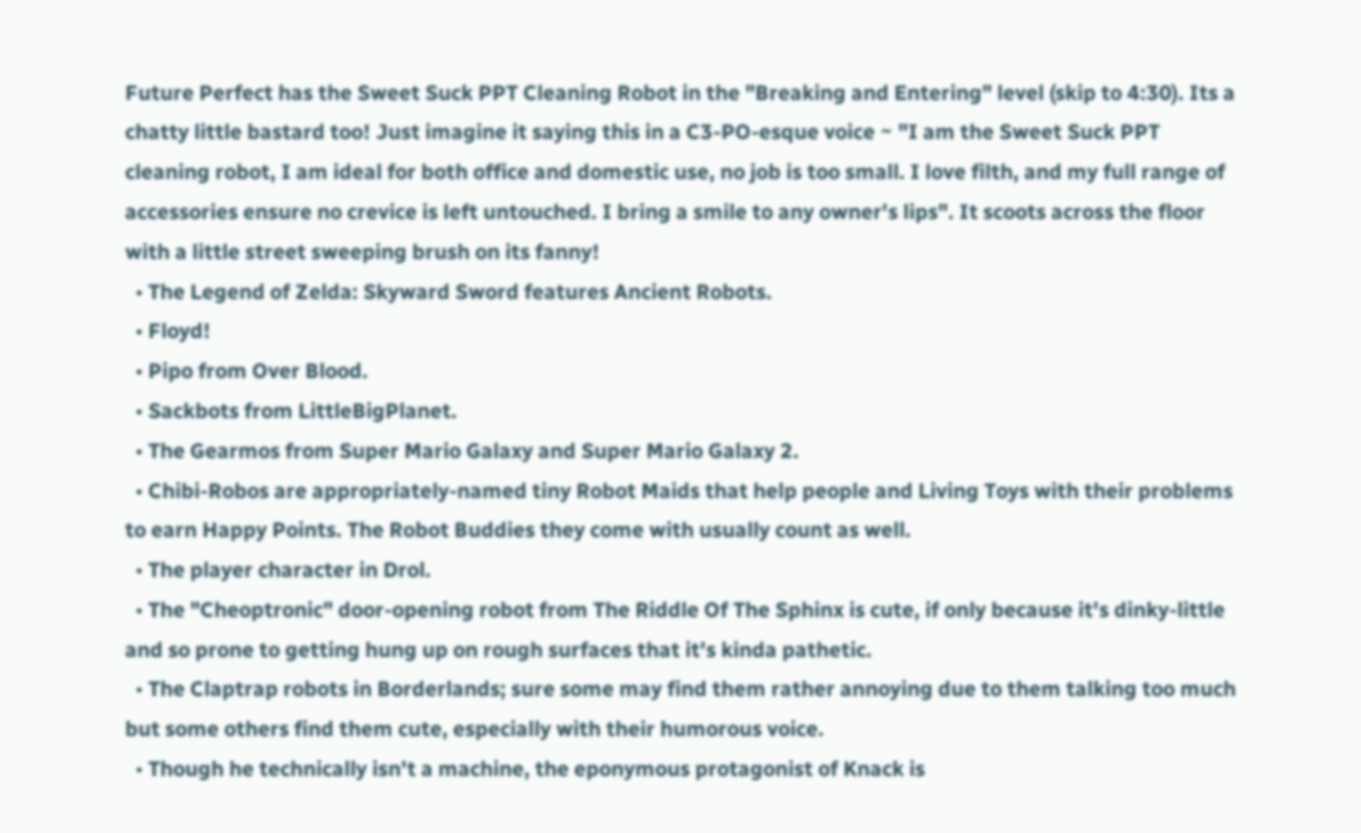Future Perfect has the Sweet Suck PPT Cleaning Robot in the "Breaking and Entering" level (skip to 4:30). Its a chatty little bastard too! Just imagine it saying this in a C3-PO-esque voice ~ "I am the Sweet Suck PPT cleaning robot, I am ideal for both office and domestic use, no job is too small. I love filth, and my full range of accessories ensure no crevice is left untouched. I bring a smile to any owner's lips". It scoots across the floor with a little street sweeping brush on its fanny!
  • The Legend of Zelda: Skyward Sword features Ancient Robots.
  • Floyd!
  • Pipo from Over Blood.
  • Sackbots from LittleBigPlanet.
  • The Gearmos from Super Mario Galaxy and Super Mario Galaxy 2.
  • Chibi-Robos are appropriately-named tiny Robot Maids that help people and Living Toys with their problems to earn Happy Points. The Robot Buddies they come with usually count as well.
  • The player character in Drol.
  • The "Cheoptronic" door-opening robot from The Riddle Of The Sphinx is cute, if only because it's dinky-little and so prone to getting hung up on rough surfaces that it's kinda pathetic.
  • The Claptrap robots in Borderlands; sure some may find them rather annoying due to them talking too much but some others find them cute, especially with their humorous voice.
  • Though he technically isn't a machine, the eponymous protagonist of Knack is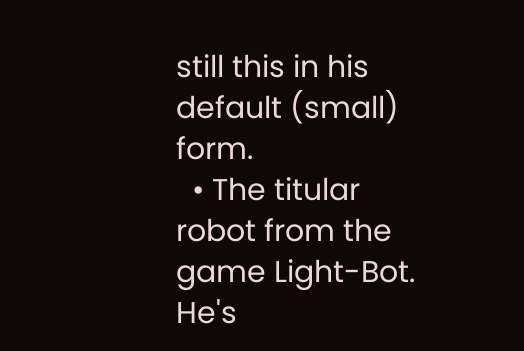still this in his default (small) form.
  • The titular robot from the game Light-Bot. He's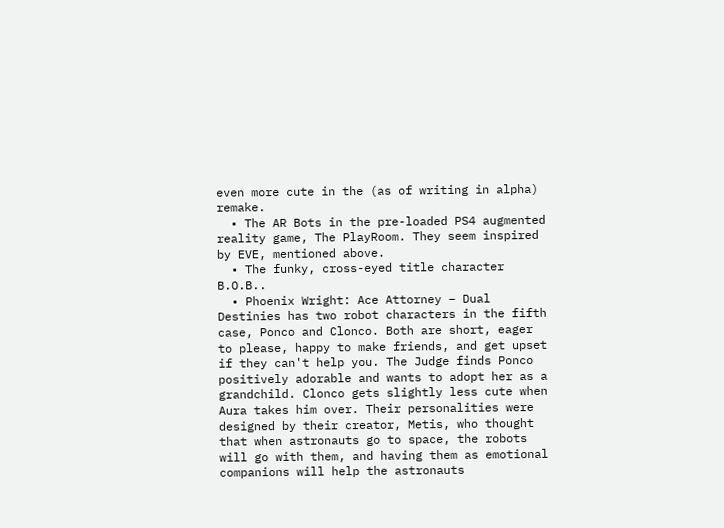even more cute in the (as of writing in alpha) remake.
  • The AR Bots in the pre-loaded PS4 augmented reality game, The PlayRoom. They seem inspired by EVE, mentioned above.
  • The funky, cross-eyed title character B.O.B..
  • Phoenix Wright: Ace Attorney – Dual Destinies has two robot characters in the fifth case, Ponco and Clonco. Both are short, eager to please, happy to make friends, and get upset if they can't help you. The Judge finds Ponco positively adorable and wants to adopt her as a grandchild. Clonco gets slightly less cute when Aura takes him over. Their personalities were designed by their creator, Metis, who thought that when astronauts go to space, the robots will go with them, and having them as emotional companions will help the astronauts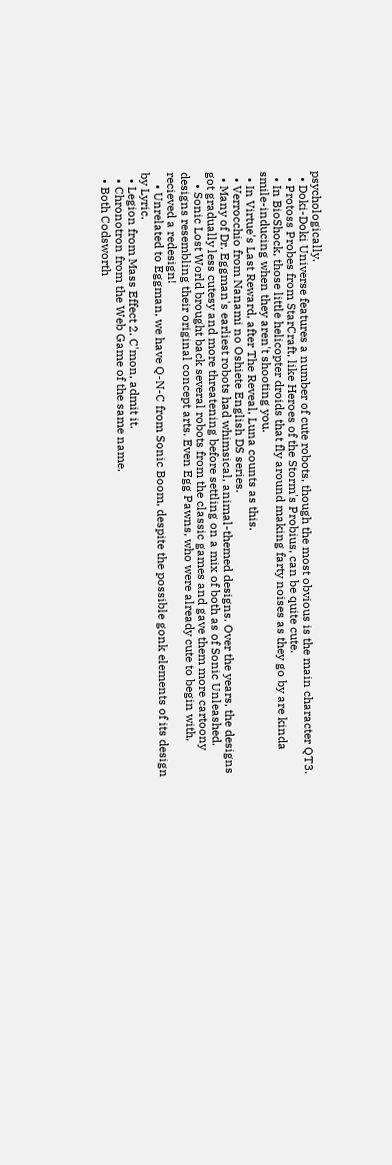psychologically.
  • Doki-Doki Universe features a number of cute robots, though the most obvious is the main character QT3.
  • Protoss Probes from StarCraft, like Heroes of the Storm's Probius, can be quite cute.
  • In BioShock, those little helicopter droids that fly around making farty noises as they go by are kinda smile-inducing when they aren't shooting you.
  • In Virtue's Last Reward, after The Reveal, Luna counts as this.
  • Verrocchio from Nanami no Oshiete English DS series.
  • Many of Dr. Eggman's earliest robots had whimsical, animal-themed designs. Over the years, the designs got gradually less cutesy and more threatening before settling on a mix of both as of Sonic Unleashed.
    • Sonic Lost World brought back several robots from the classic games and gave them more cartoony designs resembling their original concept arts. Even Egg Pawns, who were already cute to begin with, recieved a redesign!
    • Unrelated to Eggman, we have Q-N-C from Sonic Boom, despite the possible gonk elements of its design by Lyric.
  • Legion from Mass Effect 2. C'mon, admit it.
  • Chronotron from the Web Game of the same name.
  • Both Codsworth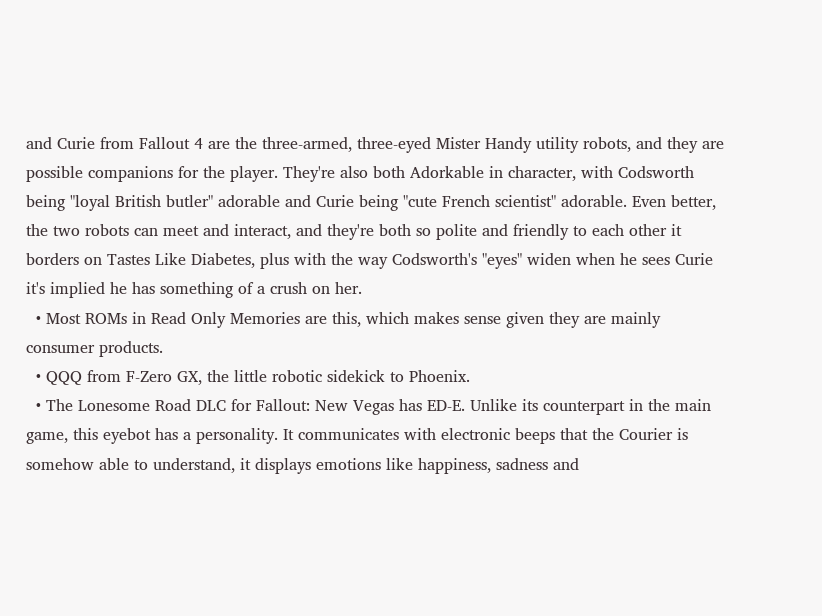and Curie from Fallout 4 are the three-armed, three-eyed Mister Handy utility robots, and they are possible companions for the player. They're also both Adorkable in character, with Codsworth being "loyal British butler" adorable and Curie being "cute French scientist" adorable. Even better, the two robots can meet and interact, and they're both so polite and friendly to each other it borders on Tastes Like Diabetes, plus with the way Codsworth's "eyes" widen when he sees Curie it's implied he has something of a crush on her.
  • Most ROMs in Read Only Memories are this, which makes sense given they are mainly consumer products.
  • QQQ from F-Zero GX, the little robotic sidekick to Phoenix.
  • The Lonesome Road DLC for Fallout: New Vegas has ED-E. Unlike its counterpart in the main game, this eyebot has a personality. It communicates with electronic beeps that the Courier is somehow able to understand, it displays emotions like happiness, sadness and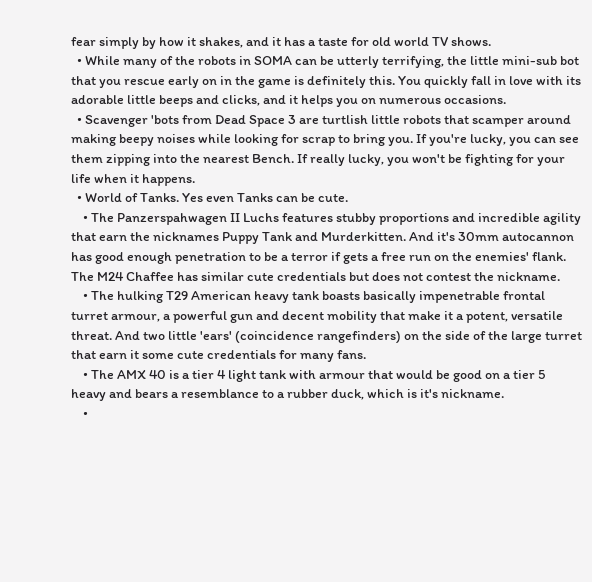fear simply by how it shakes, and it has a taste for old world TV shows.
  • While many of the robots in SOMA can be utterly terrifying, the little mini-sub bot that you rescue early on in the game is definitely this. You quickly fall in love with its adorable little beeps and clicks, and it helps you on numerous occasions.
  • Scavenger 'bots from Dead Space 3 are turtlish little robots that scamper around making beepy noises while looking for scrap to bring you. If you're lucky, you can see them zipping into the nearest Bench. If really lucky, you won't be fighting for your life when it happens.
  • World of Tanks. Yes even Tanks can be cute.
    • The Panzerspahwagen II Luchs features stubby proportions and incredible agility that earn the nicknames Puppy Tank and Murderkitten. And it's 30mm autocannon has good enough penetration to be a terror if gets a free run on the enemies' flank. The M24 Chaffee has similar cute credentials but does not contest the nickname.
    • The hulking T29 American heavy tank boasts basically impenetrable frontal turret armour, a powerful gun and decent mobility that make it a potent, versatile threat. And two little 'ears' (coincidence rangefinders) on the side of the large turret that earn it some cute credentials for many fans.
    • The AMX 40 is a tier 4 light tank with armour that would be good on a tier 5 heavy and bears a resemblance to a rubber duck, which is it's nickname.
    •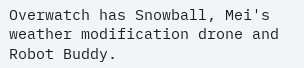Overwatch has Snowball, Mei's weather modification drone and Robot Buddy.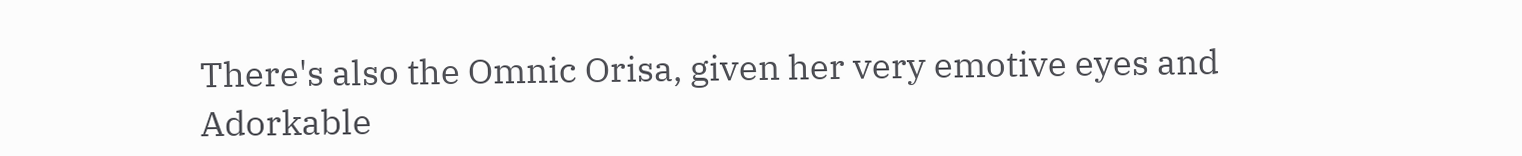There's also the Omnic Orisa, given her very emotive eyes and Adorkable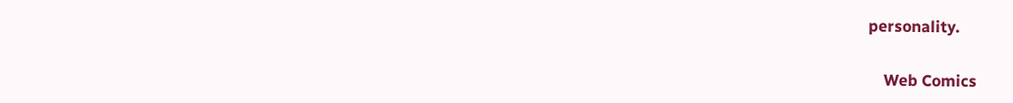personality.

    Web Comics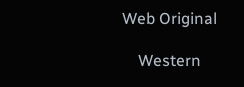Web Original

    Western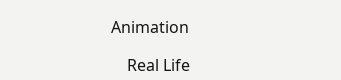Animation

    Real Life